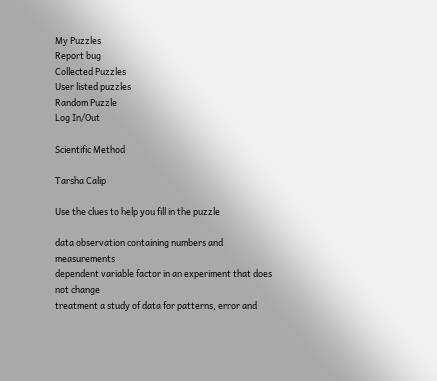My Puzzles
Report bug
Collected Puzzles
User listed puzzles
Random Puzzle
Log In/Out

Scientific Method

Tarsha Calip

Use the clues to help you fill in the puzzle

data observation containing numbers and measurements
dependent variable factor in an experiment that does not change
treatment a study of data for patterns, error and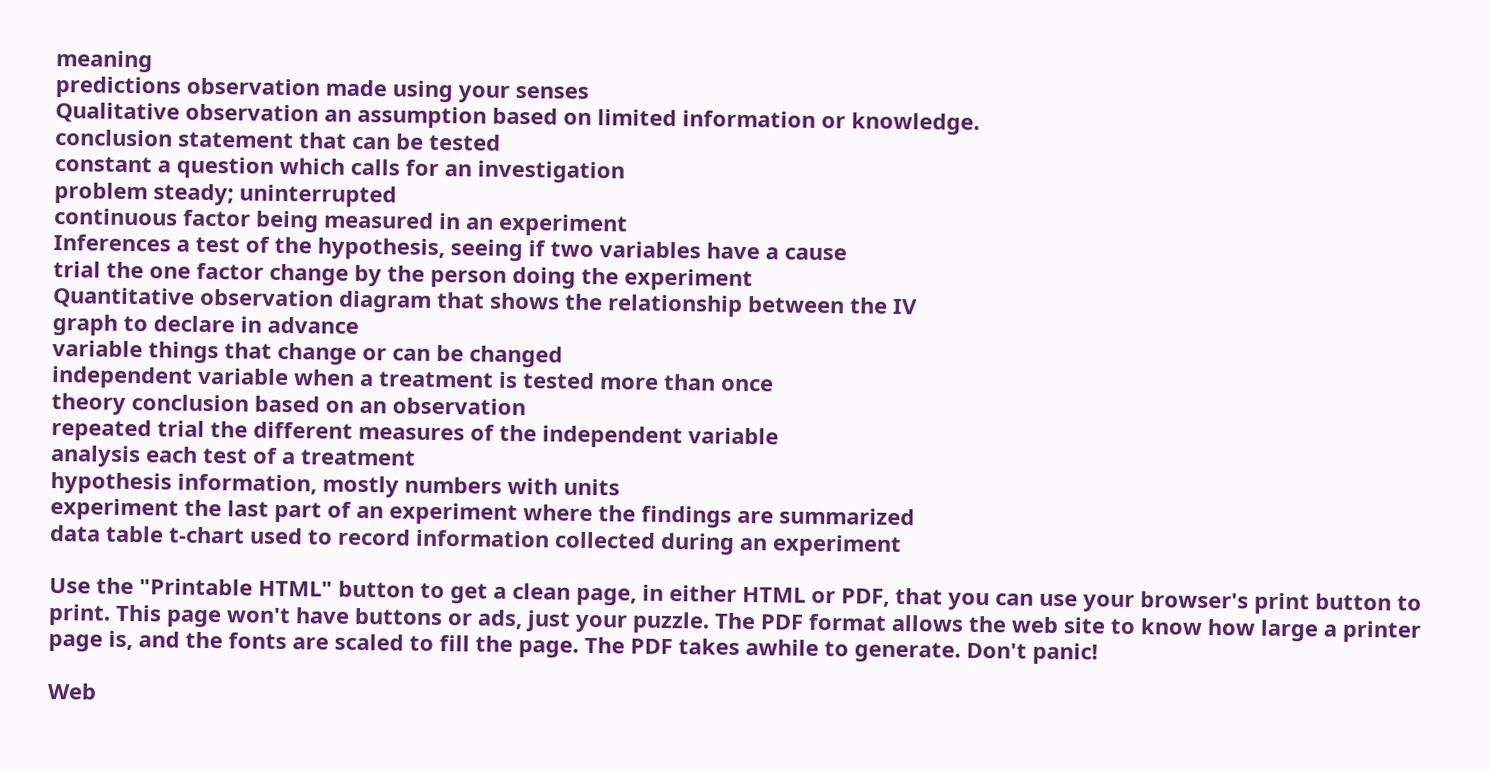meaning
predictions observation made using your senses
Qualitative observation an assumption based on limited information or knowledge.
conclusion statement that can be tested
constant a question which calls for an investigation
problem steady; uninterrupted
continuous factor being measured in an experiment
Inferences a test of the hypothesis, seeing if two variables have a cause
trial the one factor change by the person doing the experiment
Quantitative observation diagram that shows the relationship between the IV
graph to declare in advance
variable things that change or can be changed
independent variable when a treatment is tested more than once
theory conclusion based on an observation
repeated trial the different measures of the independent variable
analysis each test of a treatment
hypothesis information, mostly numbers with units
experiment the last part of an experiment where the findings are summarized
data table t-chart used to record information collected during an experiment

Use the "Printable HTML" button to get a clean page, in either HTML or PDF, that you can use your browser's print button to print. This page won't have buttons or ads, just your puzzle. The PDF format allows the web site to know how large a printer page is, and the fonts are scaled to fill the page. The PDF takes awhile to generate. Don't panic!

Web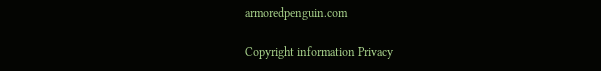armoredpenguin.com

Copyright information Privacy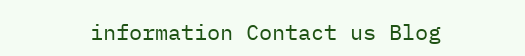information Contact us Blog